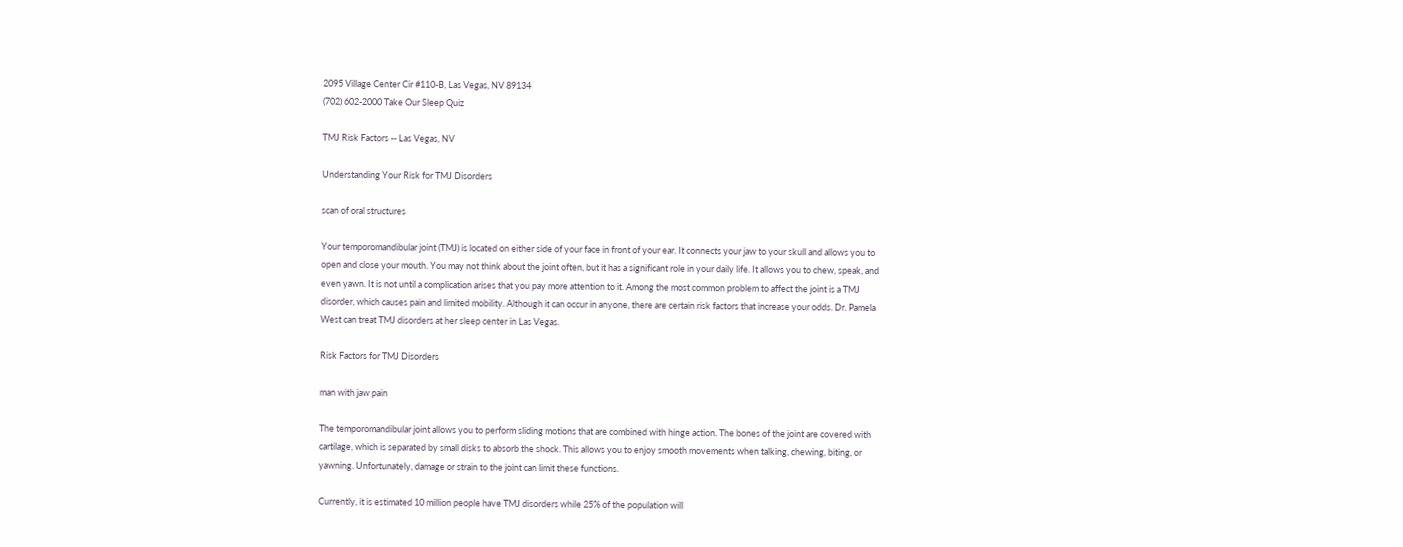2095 Village Center Cir #110-B, Las Vegas, NV 89134
(702) 602-2000 Take Our Sleep Quiz

TMJ Risk Factors -- Las Vegas, NV

Understanding Your Risk for TMJ Disorders

scan of oral structures

Your temporomandibular joint (TMJ) is located on either side of your face in front of your ear. It connects your jaw to your skull and allows you to open and close your mouth. You may not think about the joint often, but it has a significant role in your daily life. It allows you to chew, speak, and even yawn. It is not until a complication arises that you pay more attention to it. Among the most common problem to affect the joint is a TMJ disorder, which causes pain and limited mobility. Although it can occur in anyone, there are certain risk factors that increase your odds. Dr. Pamela West can treat TMJ disorders at her sleep center in Las Vegas.

Risk Factors for TMJ Disorders

man with jaw pain

The temporomandibular joint allows you to perform sliding motions that are combined with hinge action. The bones of the joint are covered with cartilage, which is separated by small disks to absorb the shock. This allows you to enjoy smooth movements when talking, chewing, biting, or yawning. Unfortunately, damage or strain to the joint can limit these functions.

Currently, it is estimated 10 million people have TMJ disorders while 25% of the population will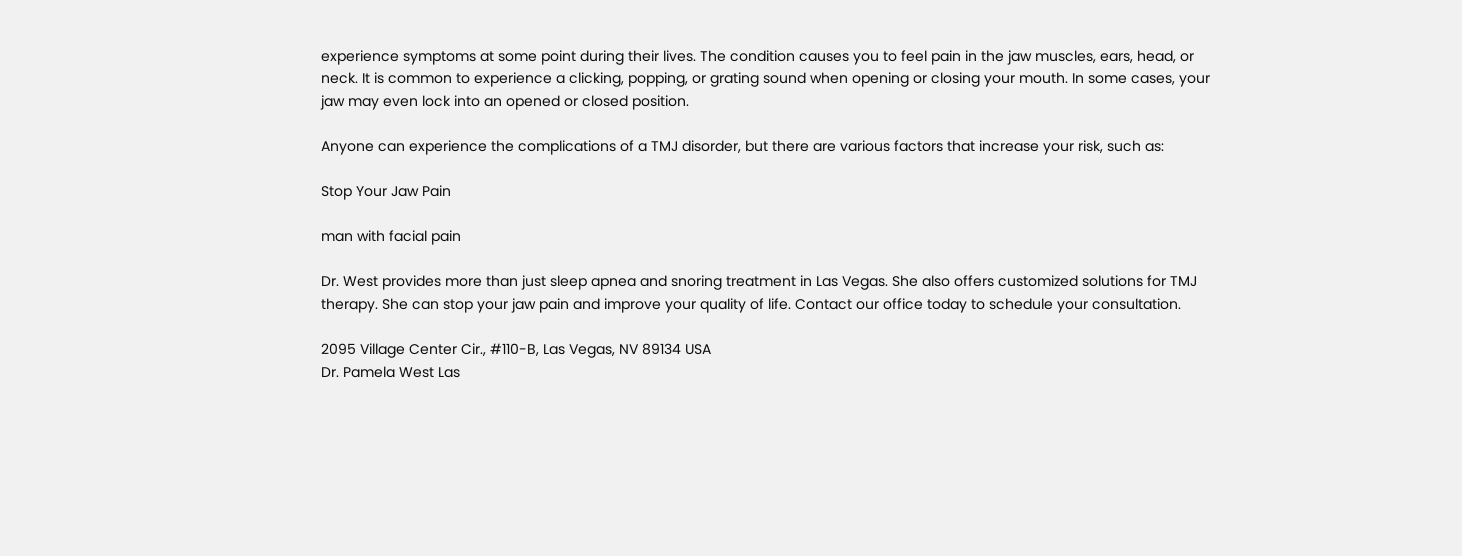experience symptoms at some point during their lives. The condition causes you to feel pain in the jaw muscles, ears, head, or neck. It is common to experience a clicking, popping, or grating sound when opening or closing your mouth. In some cases, your jaw may even lock into an opened or closed position.

Anyone can experience the complications of a TMJ disorder, but there are various factors that increase your risk, such as:

Stop Your Jaw Pain

man with facial pain

Dr. West provides more than just sleep apnea and snoring treatment in Las Vegas. She also offers customized solutions for TMJ therapy. She can stop your jaw pain and improve your quality of life. Contact our office today to schedule your consultation.

2095 Village Center Cir., #110-B, Las Vegas, NV 89134 USA
Dr. Pamela West Las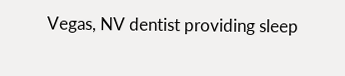Vegas, NV dentist providing sleep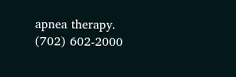apnea therapy. (702) 602-2000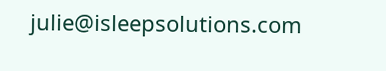julie@isleepsolutions.com